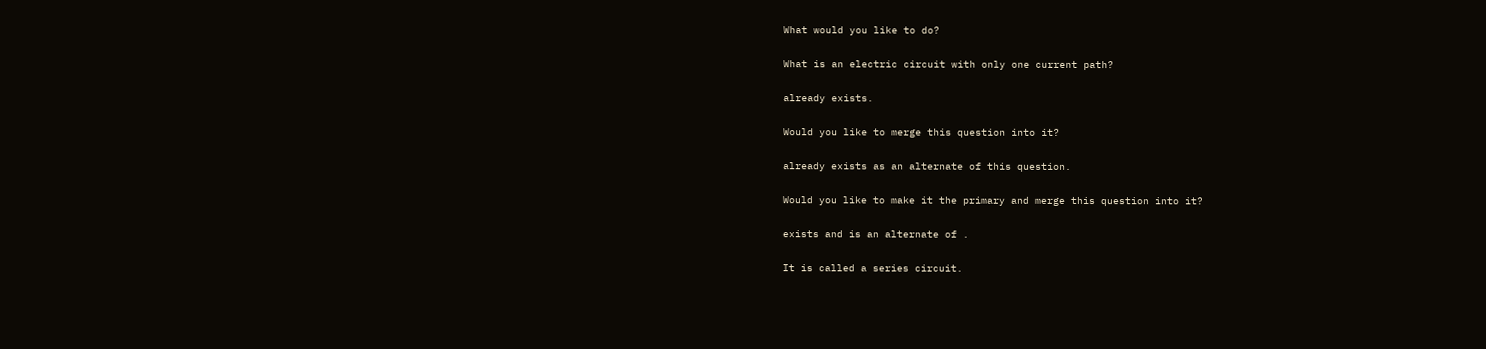What would you like to do?

What is an electric circuit with only one current path?

already exists.

Would you like to merge this question into it?

already exists as an alternate of this question.

Would you like to make it the primary and merge this question into it?

exists and is an alternate of .

It is called a series circuit.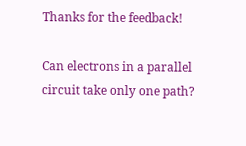Thanks for the feedback!

Can electrons in a parallel circuit take only one path?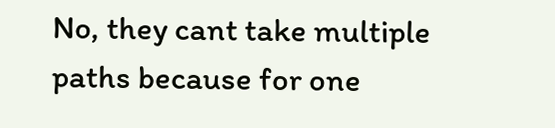No, they cant take multiple paths because for one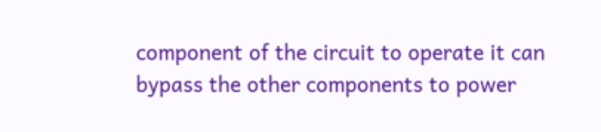component of the circuit to operate it can bypass the other components to power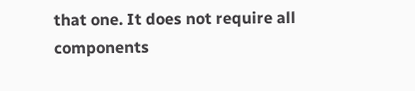that one. It does not require all components